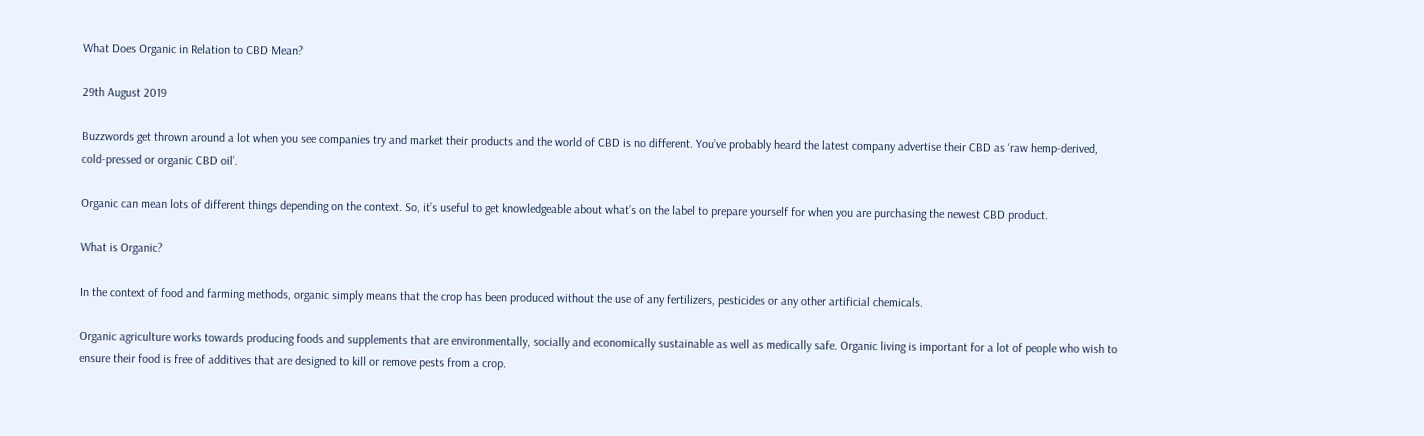What Does Organic in Relation to CBD Mean?

29th August 2019

Buzzwords get thrown around a lot when you see companies try and market their products and the world of CBD is no different. You’ve probably heard the latest company advertise their CBD as ‘raw hemp-derived, cold-pressed or organic CBD oil’.

Organic can mean lots of different things depending on the context. So, it’s useful to get knowledgeable about what’s on the label to prepare yourself for when you are purchasing the newest CBD product.

What is Organic?

In the context of food and farming methods, organic simply means that the crop has been produced without the use of any fertilizers, pesticides or any other artificial chemicals.

Organic agriculture works towards producing foods and supplements that are environmentally, socially and economically sustainable as well as medically safe. Organic living is important for a lot of people who wish to ensure their food is free of additives that are designed to kill or remove pests from a crop.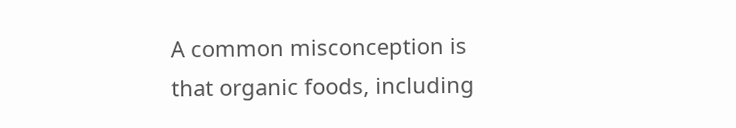A common misconception is that organic foods, including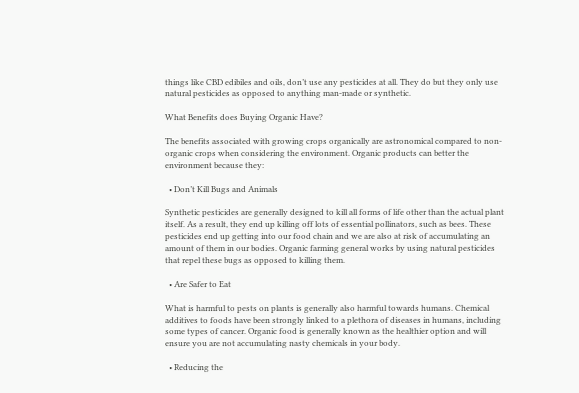things like CBD edibiles and oils, don’t use any pesticides at all. They do but they only use natural pesticides as opposed to anything man-made or synthetic.

What Benefits does Buying Organic Have?

The benefits associated with growing crops organically are astronomical compared to non-organic crops when considering the environment. Organic products can better the environment because they:

  • Don’t Kill Bugs and Animals

Synthetic pesticides are generally designed to kill all forms of life other than the actual plant itself. As a result, they end up killing off lots of essential pollinators, such as bees. These pesticides end up getting into our food chain and we are also at risk of accumulating an amount of them in our bodies. Organic farming general works by using natural pesticides that repel these bugs as opposed to killing them.

  • Are Safer to Eat

What is harmful to pests on plants is generally also harmful towards humans. Chemical additives to foods have been strongly linked to a plethora of diseases in humans, including some types of cancer. Organic food is generally known as the healthier option and will ensure you are not accumulating nasty chemicals in your body.

  • Reducing the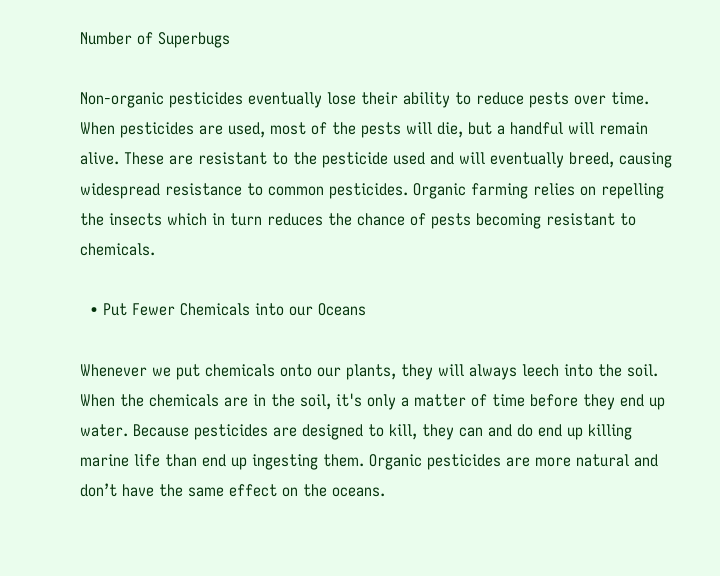Number of Superbugs

Non-organic pesticides eventually lose their ability to reduce pests over time. When pesticides are used, most of the pests will die, but a handful will remain alive. These are resistant to the pesticide used and will eventually breed, causing widespread resistance to common pesticides. Organic farming relies on repelling the insects which in turn reduces the chance of pests becoming resistant to chemicals.

  • Put Fewer Chemicals into our Oceans

Whenever we put chemicals onto our plants, they will always leech into the soil. When the chemicals are in the soil, it's only a matter of time before they end up water. Because pesticides are designed to kill, they can and do end up killing marine life than end up ingesting them. Organic pesticides are more natural and don’t have the same effect on the oceans.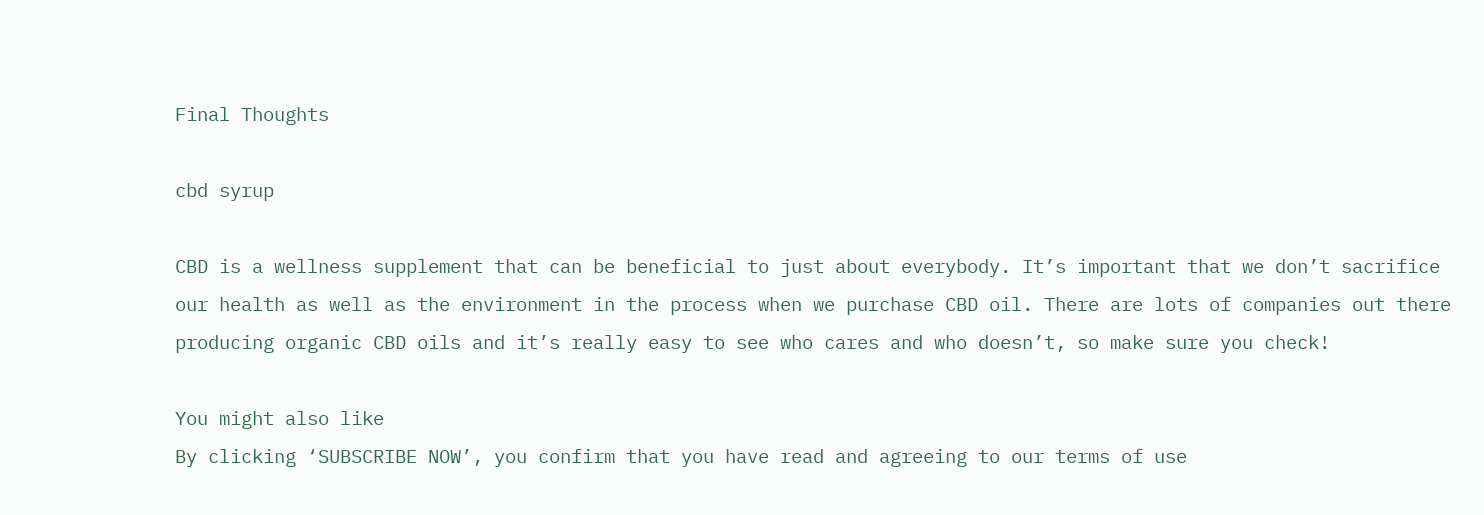Final Thoughts

cbd syrup

CBD is a wellness supplement that can be beneficial to just about everybody. It’s important that we don’t sacrifice our health as well as the environment in the process when we purchase CBD oil. There are lots of companies out there producing organic CBD oils and it’s really easy to see who cares and who doesn’t, so make sure you check!

You might also like
By clicking ‘SUBSCRIBE NOW’, you confirm that you have read and agreeing to our terms of use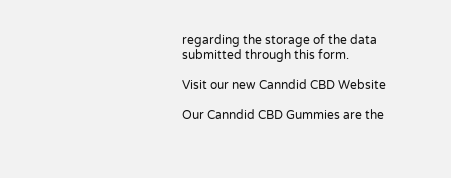regarding the storage of the data submitted through this form.

Visit our new Canndid CBD Website

Our Canndid CBD Gummies are the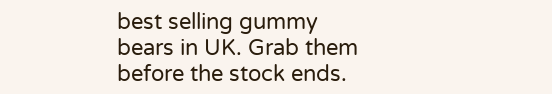best selling gummy bears in UK. Grab them before the stock ends.